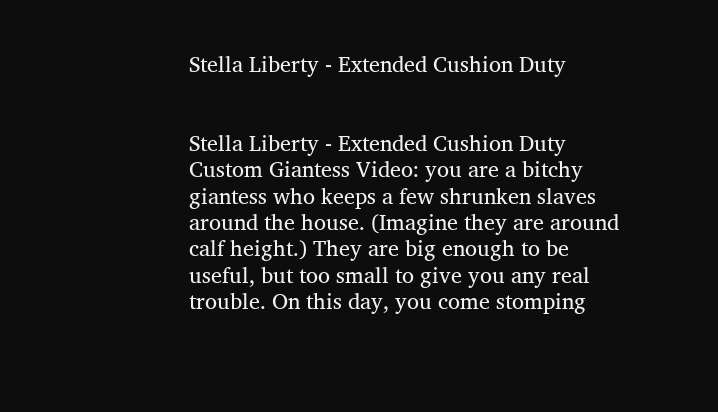Stella Liberty - Extended Cushion Duty


Stella Liberty - Extended Cushion Duty
Custom Giantess Video: you are a bitchy giantess who keeps a few shrunken slaves around the house. (Imagine they are around calf height.) They are big enough to be useful, but too small to give you any real trouble. On this day, you come stomping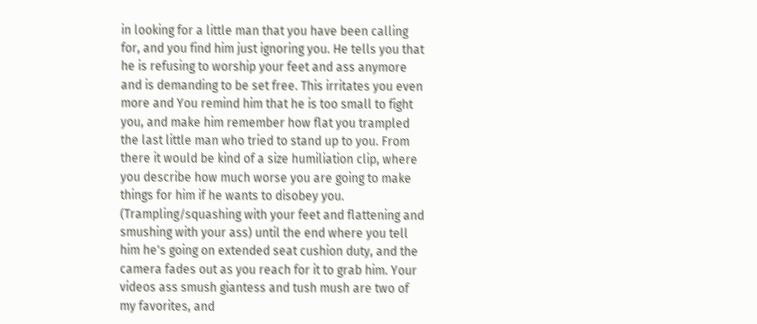in looking for a little man that you have been calling for, and you find him just ignoring you. He tells you that he is refusing to worship your feet and ass anymore and is demanding to be set free. This irritates you even more and You remind him that he is too small to fight you, and make him remember how flat you trampled the last little man who tried to stand up to you. From there it would be kind of a size humiliation clip, where you describe how much worse you are going to make things for him if he wants to disobey you. (Trampling/squashing with your feet and flattening and smushing with your ass) until the end where you tell him he's going on extended seat cushion duty, and the camera fades out as you reach for it to grab him. Your videos ass smush giantess and tush mush are two of my favorites, and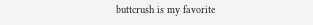buttcrush is my favorite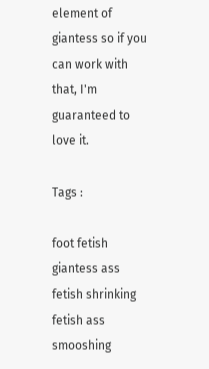element of giantess so if you can work with that, I'm guaranteed to love it.

Tags :

foot fetish giantess ass fetish shrinking fetish ass smooshing